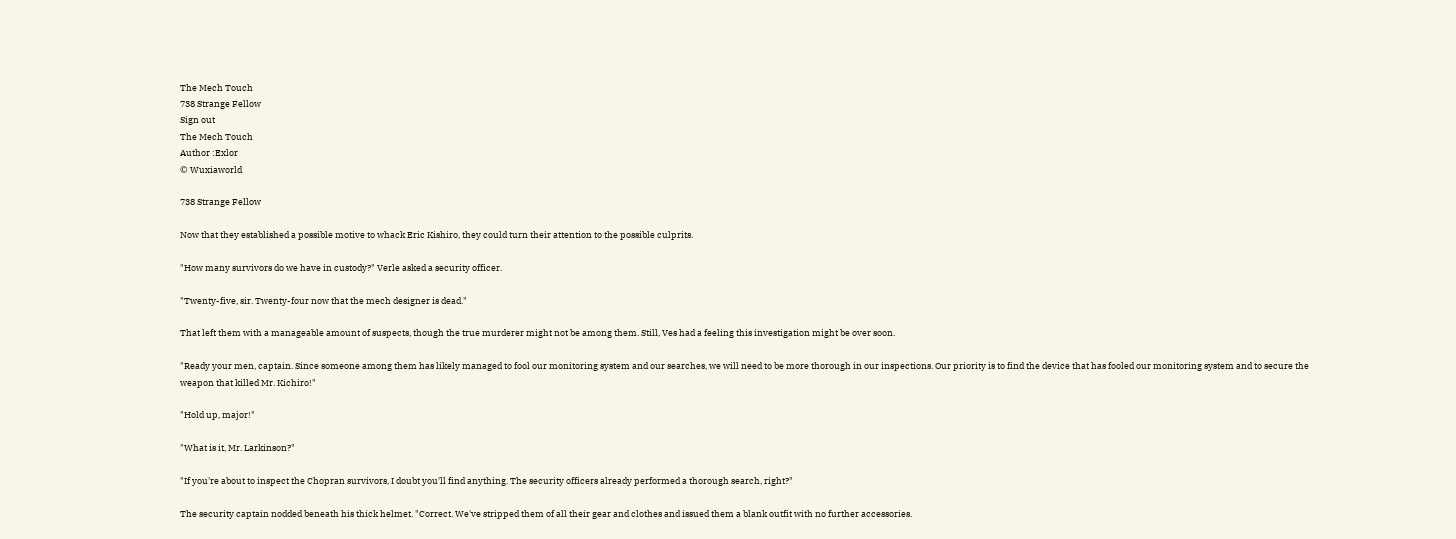The Mech Touch
738 Strange Fellow
Sign out
The Mech Touch
Author :Exlor
© Wuxiaworld

738 Strange Fellow

Now that they established a possible motive to whack Eric Kishiro, they could turn their attention to the possible culprits.

"How many survivors do we have in custody?" Verle asked a security officer.

"Twenty-five, sir. Twenty-four now that the mech designer is dead."

That left them with a manageable amount of suspects, though the true murderer might not be among them. Still, Ves had a feeling this investigation might be over soon.

"Ready your men, captain. Since someone among them has likely managed to fool our monitoring system and our searches, we will need to be more thorough in our inspections. Our priority is to find the device that has fooled our monitoring system and to secure the weapon that killed Mr. Kichiro!"

"Hold up, major!"

"What is it, Mr. Larkinson?"

"If you're about to inspect the Chopran survivors, I doubt you'll find anything. The security officers already performed a thorough search, right?"

The security captain nodded beneath his thick helmet. "Correct. We've stripped them of all their gear and clothes and issued them a blank outfit with no further accessories.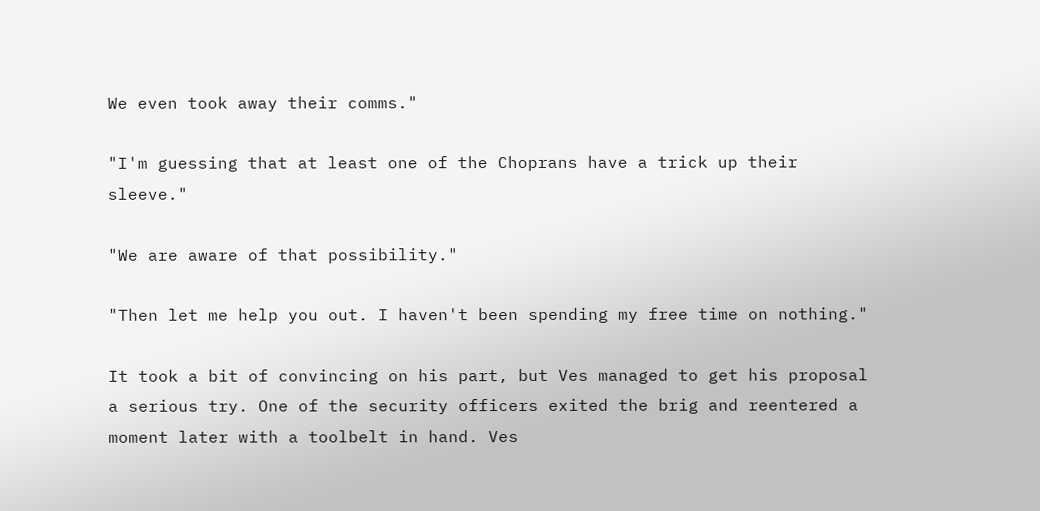We even took away their comms."

"I'm guessing that at least one of the Choprans have a trick up their sleeve."

"We are aware of that possibility."

"Then let me help you out. I haven't been spending my free time on nothing."

It took a bit of convincing on his part, but Ves managed to get his proposal a serious try. One of the security officers exited the brig and reentered a moment later with a toolbelt in hand. Ves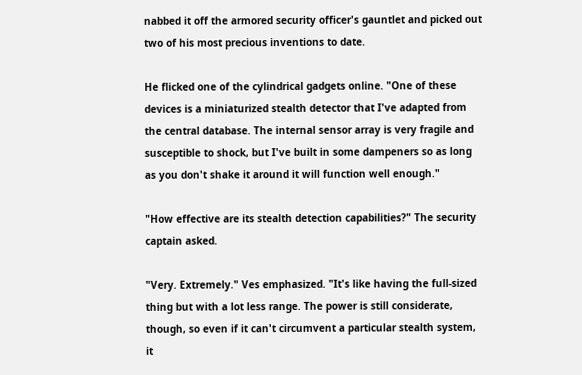nabbed it off the armored security officer's gauntlet and picked out two of his most precious inventions to date.

He flicked one of the cylindrical gadgets online. "One of these devices is a miniaturized stealth detector that I've adapted from the central database. The internal sensor array is very fragile and susceptible to shock, but I've built in some dampeners so as long as you don't shake it around it will function well enough."

"How effective are its stealth detection capabilities?" The security captain asked.

"Very. Extremely." Ves emphasized. "It's like having the full-sized thing but with a lot less range. The power is still considerate, though, so even if it can't circumvent a particular stealth system, it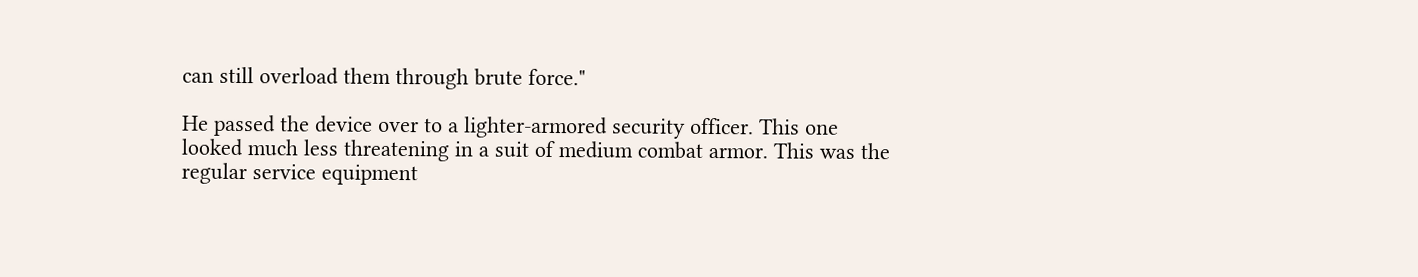can still overload them through brute force."

He passed the device over to a lighter-armored security officer. This one looked much less threatening in a suit of medium combat armor. This was the regular service equipment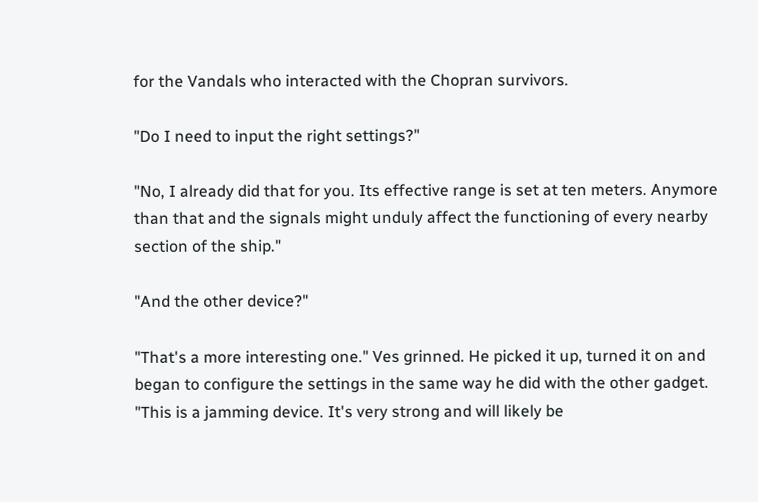for the Vandals who interacted with the Chopran survivors.

"Do I need to input the right settings?"

"No, I already did that for you. Its effective range is set at ten meters. Anymore than that and the signals might unduly affect the functioning of every nearby section of the ship."

"And the other device?"

"That's a more interesting one." Ves grinned. He picked it up, turned it on and began to configure the settings in the same way he did with the other gadget. "This is a jamming device. It's very strong and will likely be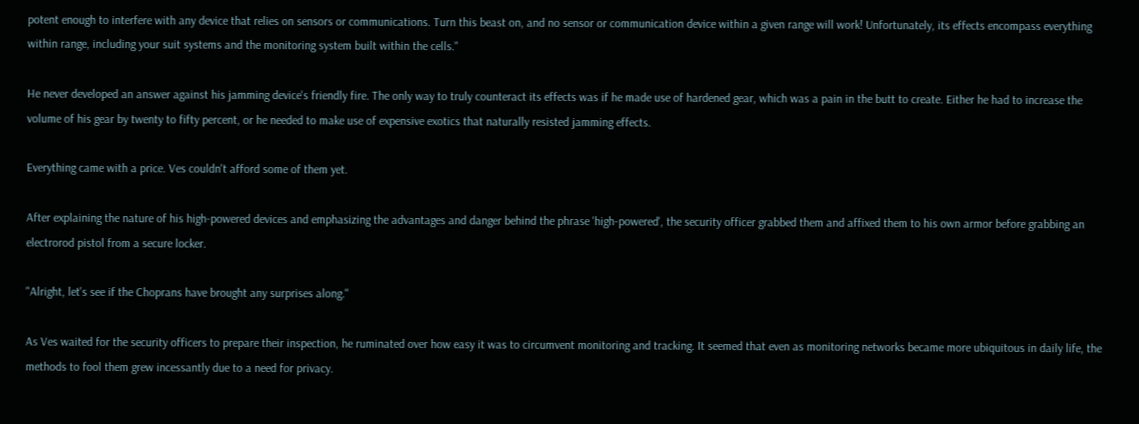potent enough to interfere with any device that relies on sensors or communications. Turn this beast on, and no sensor or communication device within a given range will work! Unfortunately, its effects encompass everything within range, including your suit systems and the monitoring system built within the cells."

He never developed an answer against his jamming device's friendly fire. The only way to truly counteract its effects was if he made use of hardened gear, which was a pain in the butt to create. Either he had to increase the volume of his gear by twenty to fifty percent, or he needed to make use of expensive exotics that naturally resisted jamming effects.

Everything came with a price. Ves couldn't afford some of them yet.

After explaining the nature of his high-powered devices and emphasizing the advantages and danger behind the phrase 'high-powered', the security officer grabbed them and affixed them to his own armor before grabbing an electrorod pistol from a secure locker.

"Alright, let's see if the Choprans have brought any surprises along."

As Ves waited for the security officers to prepare their inspection, he ruminated over how easy it was to circumvent monitoring and tracking. It seemed that even as monitoring networks became more ubiquitous in daily life, the methods to fool them grew incessantly due to a need for privacy.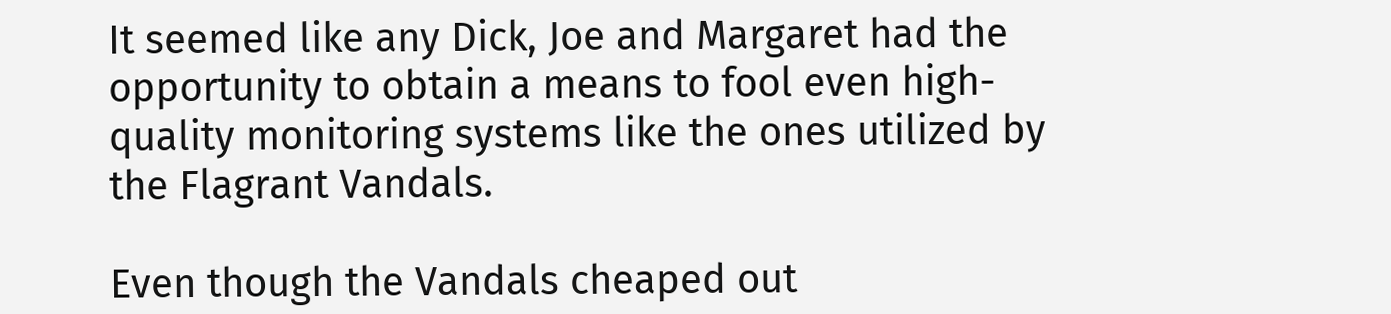It seemed like any Dick, Joe and Margaret had the opportunity to obtain a means to fool even high-quality monitoring systems like the ones utilized by the Flagrant Vandals.

Even though the Vandals cheaped out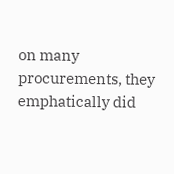on many procurements, they emphatically did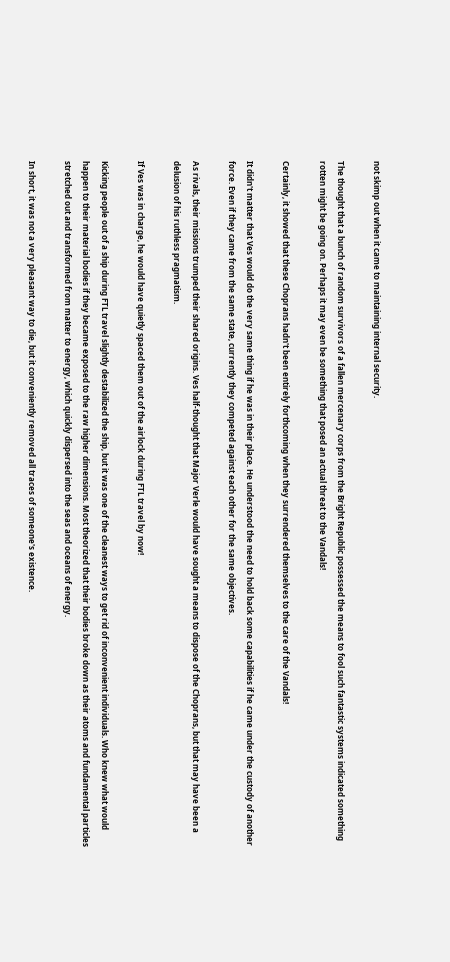not skimp out when it came to maintaining internal security.

The thought that a bunch of random survivors of a fallen mercenary corps from the Bright Republic possessed the means to fool such fantastic systems indicated something rotten might be going on. Perhaps it may even be something that posed an actual threat to the Vandals!

Certainly, it showed that these Choprans hadn't been entirely forthcoming when they surrendered themselves to the care of the Vandals!

It didn't matter that Ves would do the very same thing if he was in their place. He understood the need to hold back some capabilities if he came under the custody of another force. Even if they came from the same state, currently they competed against each other for the same objectives.

As rivals, their missions trumped their shared origins. Ves half-thought that Major Verle would have sought a means to dispose of the Choprans, but that may have been a delusion of his ruthless pragmatism.

If Ves was in charge, he would have quietly spaced them out of the airlock during FTL travel by now!

Kicking people out of a ship during FTL travel slightly destabilized the ship, but it was one of the cleanest ways to get rid of inconvenient individuals. Who knew what would happen to their material bodies if they became exposed to the raw higher dimensions. Most theorized that their bodies broke down as their atoms and fundamental particles stretched out and transformed from matter to energy, which quickly dispersed into the seas and oceans of energy.

In short, it was not a very pleasant way to die, but it conveniently removed all traces of someone's existence.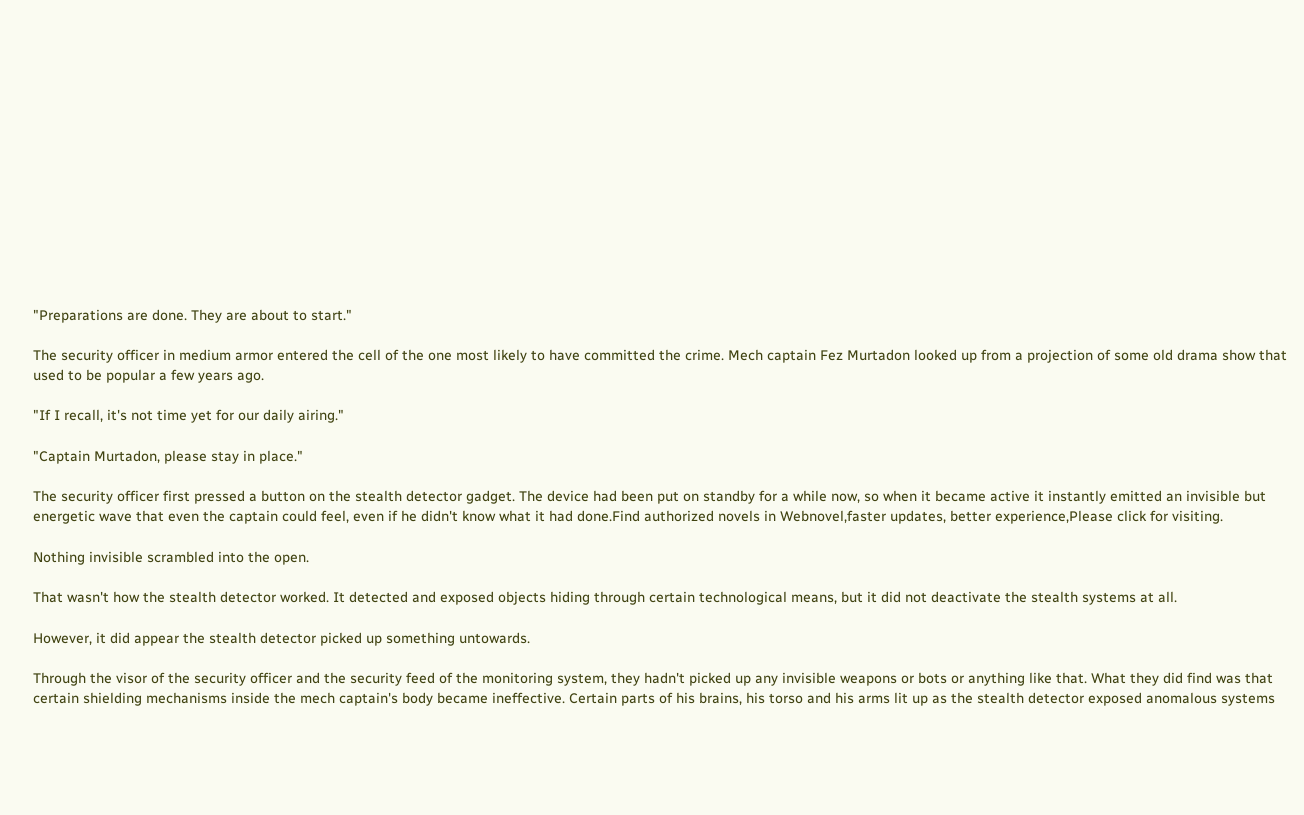"Preparations are done. They are about to start."

The security officer in medium armor entered the cell of the one most likely to have committed the crime. Mech captain Fez Murtadon looked up from a projection of some old drama show that used to be popular a few years ago.

"If I recall, it's not time yet for our daily airing."

"Captain Murtadon, please stay in place."

The security officer first pressed a button on the stealth detector gadget. The device had been put on standby for a while now, so when it became active it instantly emitted an invisible but energetic wave that even the captain could feel, even if he didn't know what it had done.Find authorized novels in Webnovel,faster updates, better experience,Please click for visiting.

Nothing invisible scrambled into the open.

That wasn't how the stealth detector worked. It detected and exposed objects hiding through certain technological means, but it did not deactivate the stealth systems at all.

However, it did appear the stealth detector picked up something untowards.

Through the visor of the security officer and the security feed of the monitoring system, they hadn't picked up any invisible weapons or bots or anything like that. What they did find was that certain shielding mechanisms inside the mech captain's body became ineffective. Certain parts of his brains, his torso and his arms lit up as the stealth detector exposed anomalous systems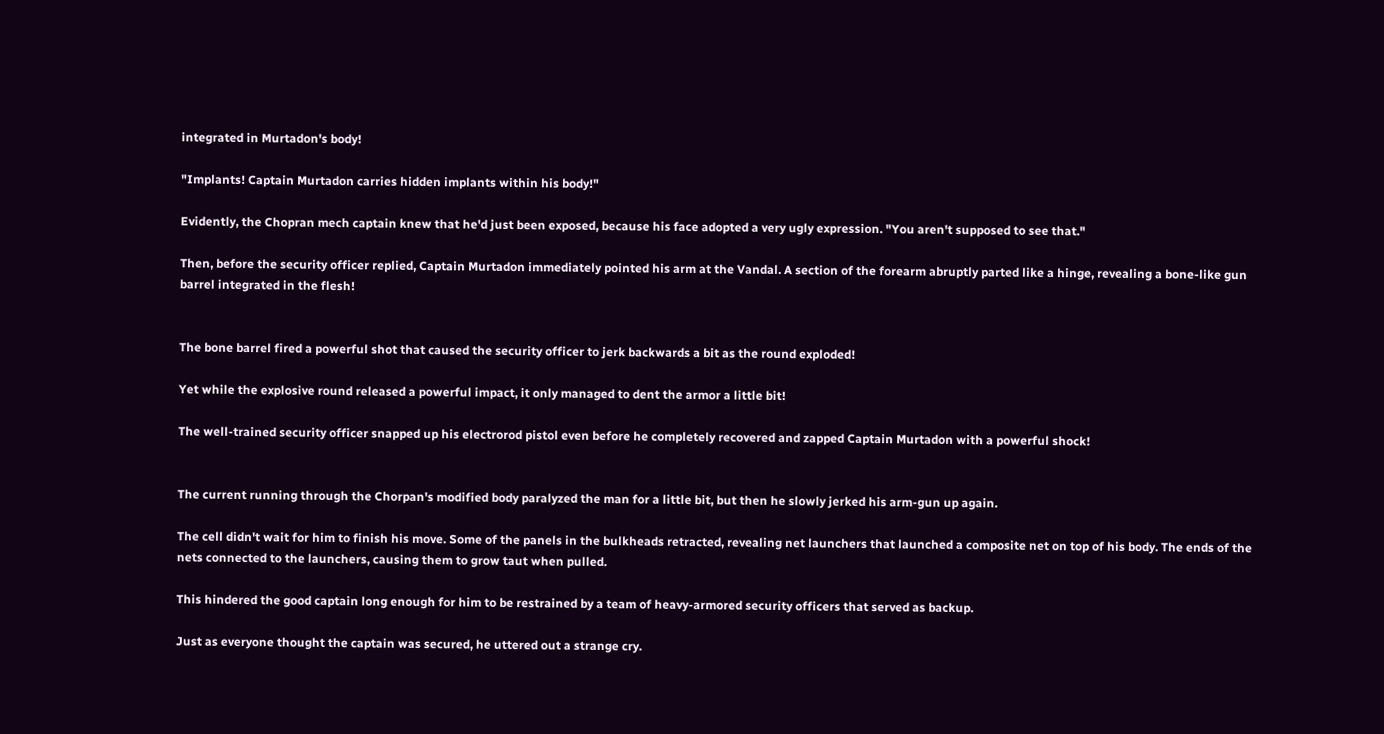integrated in Murtadon's body!

"Implants! Captain Murtadon carries hidden implants within his body!"

Evidently, the Chopran mech captain knew that he'd just been exposed, because his face adopted a very ugly expression. "You aren't supposed to see that."

Then, before the security officer replied, Captain Murtadon immediately pointed his arm at the Vandal. A section of the forearm abruptly parted like a hinge, revealing a bone-like gun barrel integrated in the flesh!


The bone barrel fired a powerful shot that caused the security officer to jerk backwards a bit as the round exploded!

Yet while the explosive round released a powerful impact, it only managed to dent the armor a little bit!

The well-trained security officer snapped up his electrorod pistol even before he completely recovered and zapped Captain Murtadon with a powerful shock!


The current running through the Chorpan's modified body paralyzed the man for a little bit, but then he slowly jerked his arm-gun up again.

The cell didn't wait for him to finish his move. Some of the panels in the bulkheads retracted, revealing net launchers that launched a composite net on top of his body. The ends of the nets connected to the launchers, causing them to grow taut when pulled.

This hindered the good captain long enough for him to be restrained by a team of heavy-armored security officers that served as backup.

Just as everyone thought the captain was secured, he uttered out a strange cry.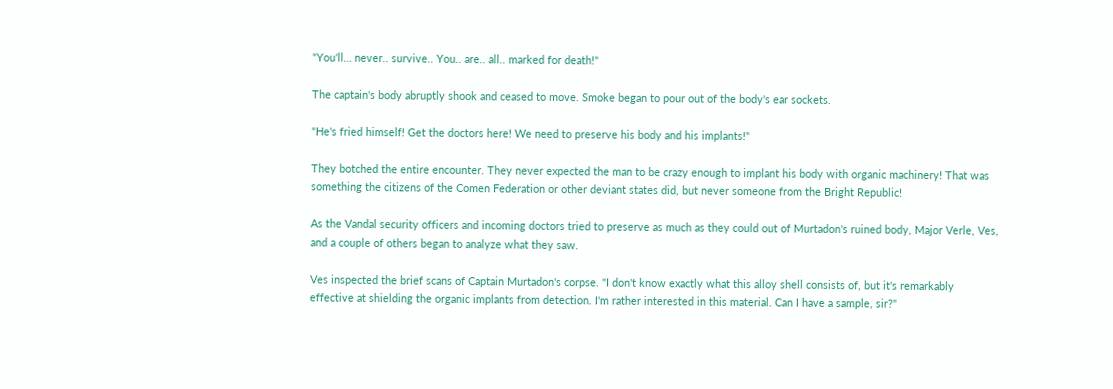"You'll… never.. survive.. You.. are.. all.. marked for death!"

The captain's body abruptly shook and ceased to move. Smoke began to pour out of the body's ear sockets.

"He's fried himself! Get the doctors here! We need to preserve his body and his implants!"

They botched the entire encounter. They never expected the man to be crazy enough to implant his body with organic machinery! That was something the citizens of the Comen Federation or other deviant states did, but never someone from the Bright Republic!

As the Vandal security officers and incoming doctors tried to preserve as much as they could out of Murtadon's ruined body, Major Verle, Ves, and a couple of others began to analyze what they saw.

Ves inspected the brief scans of Captain Murtadon's corpse. "I don't know exactly what this alloy shell consists of, but it's remarkably effective at shielding the organic implants from detection. I'm rather interested in this material. Can I have a sample, sir?"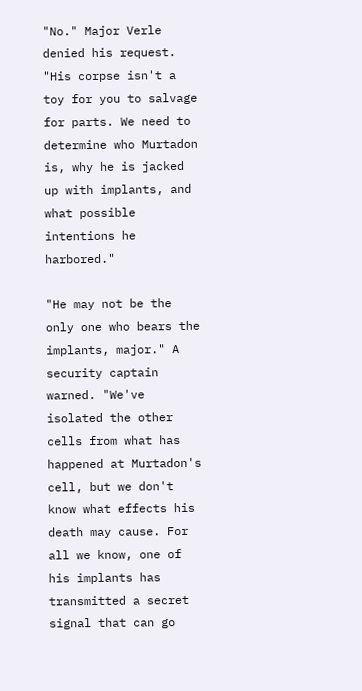"No." Major Verle denied his request. "His corpse isn't a toy for you to salvage for parts. We need to determine who Murtadon is, why he is jacked up with implants, and what possible intentions he harbored."

"He may not be the only one who bears the implants, major." A security captain warned. "We've isolated the other cells from what has happened at Murtadon's cell, but we don't know what effects his death may cause. For all we know, one of his implants has transmitted a secret signal that can go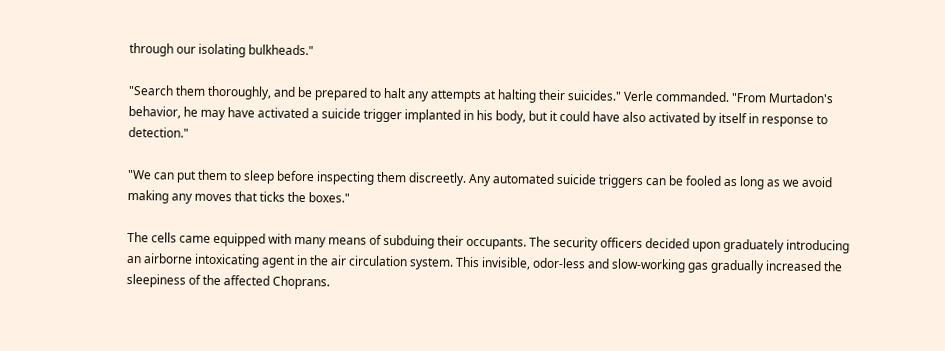through our isolating bulkheads."

"Search them thoroughly, and be prepared to halt any attempts at halting their suicides." Verle commanded. "From Murtadon's behavior, he may have activated a suicide trigger implanted in his body, but it could have also activated by itself in response to detection."

"We can put them to sleep before inspecting them discreetly. Any automated suicide triggers can be fooled as long as we avoid making any moves that ticks the boxes."

The cells came equipped with many means of subduing their occupants. The security officers decided upon graduately introducing an airborne intoxicating agent in the air circulation system. This invisible, odor-less and slow-working gas gradually increased the sleepiness of the affected Choprans.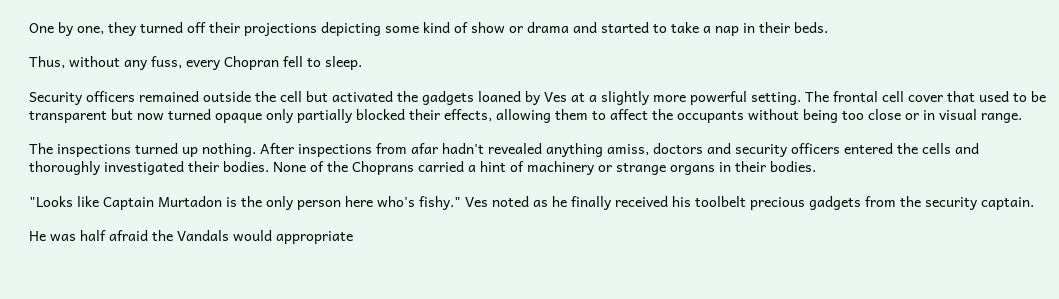One by one, they turned off their projections depicting some kind of show or drama and started to take a nap in their beds.

Thus, without any fuss, every Chopran fell to sleep.

Security officers remained outside the cell but activated the gadgets loaned by Ves at a slightly more powerful setting. The frontal cell cover that used to be transparent but now turned opaque only partially blocked their effects, allowing them to affect the occupants without being too close or in visual range.

The inspections turned up nothing. After inspections from afar hadn't revealed anything amiss, doctors and security officers entered the cells and thoroughly investigated their bodies. None of the Choprans carried a hint of machinery or strange organs in their bodies.

"Looks like Captain Murtadon is the only person here who's fishy." Ves noted as he finally received his toolbelt precious gadgets from the security captain.

He was half afraid the Vandals would appropriate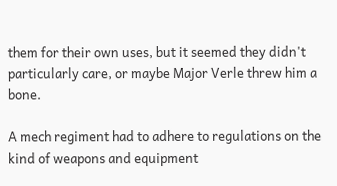them for their own uses, but it seemed they didn't particularly care, or maybe Major Verle threw him a bone.

A mech regiment had to adhere to regulations on the kind of weapons and equipment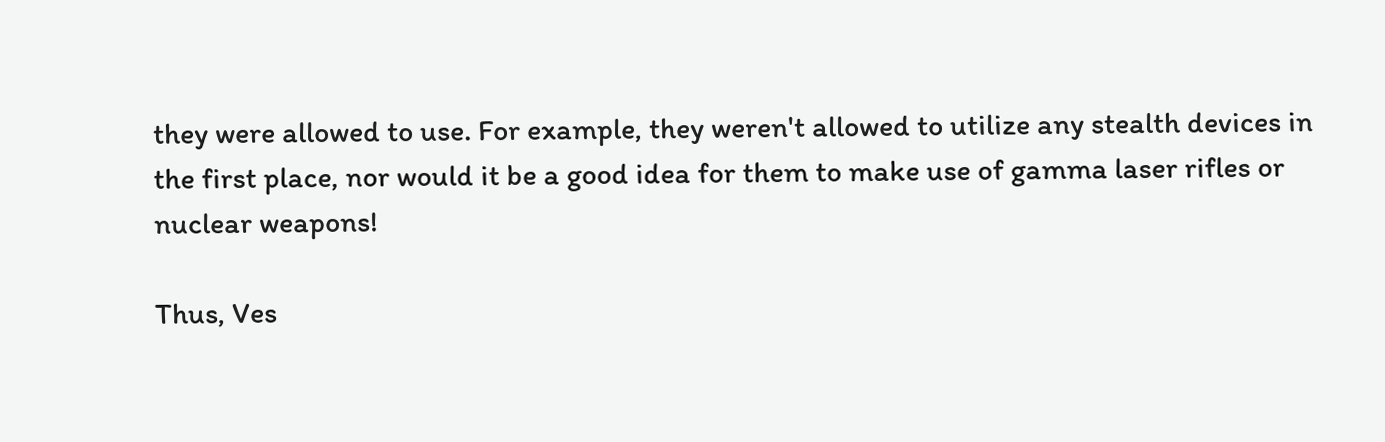they were allowed to use. For example, they weren't allowed to utilize any stealth devices in the first place, nor would it be a good idea for them to make use of gamma laser rifles or nuclear weapons!

Thus, Ves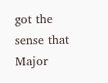got the sense that Major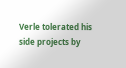Verle tolerated his side projects by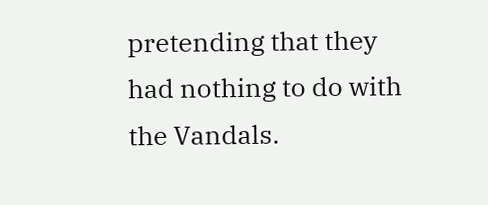pretending that they had nothing to do with the Vandals.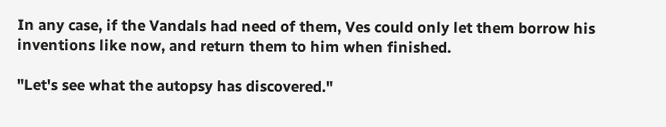In any case, if the Vandals had need of them, Ves could only let them borrow his inventions like now, and return them to him when finished.

"Let's see what the autopsy has discovered."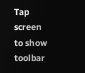Tap screen to show toolbar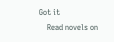Got it
    Read novels on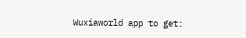Wuxiaworld app to get: